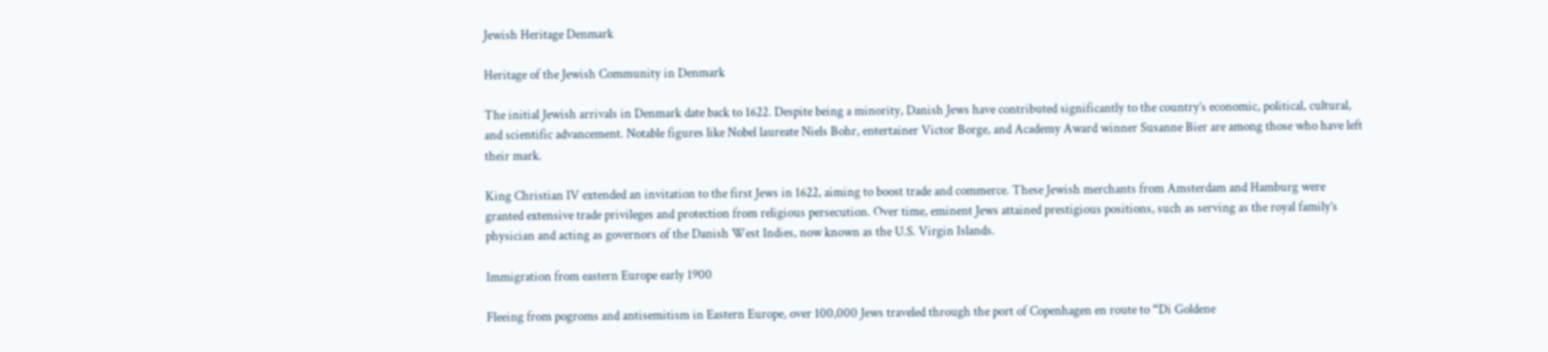Jewish Heritage Denmark

Heritage of the Jewish Community in Denmark

The initial Jewish arrivals in Denmark date back to 1622. Despite being a minority, Danish Jews have contributed significantly to the country’s economic, political, cultural, and scientific advancement. Notable figures like Nobel laureate Niels Bohr, entertainer Victor Borge, and Academy Award winner Susanne Bier are among those who have left their mark.

King Christian IV extended an invitation to the first Jews in 1622, aiming to boost trade and commerce. These Jewish merchants from Amsterdam and Hamburg were granted extensive trade privileges and protection from religious persecution. Over time, eminent Jews attained prestigious positions, such as serving as the royal family’s physician and acting as governors of the Danish West Indies, now known as the U.S. Virgin Islands.

Immigration from eastern Europe early 1900

Fleeing from pogroms and antisemitism in Eastern Europe, over 100,000 Jews traveled through the port of Copenhagen en route to “Di Goldene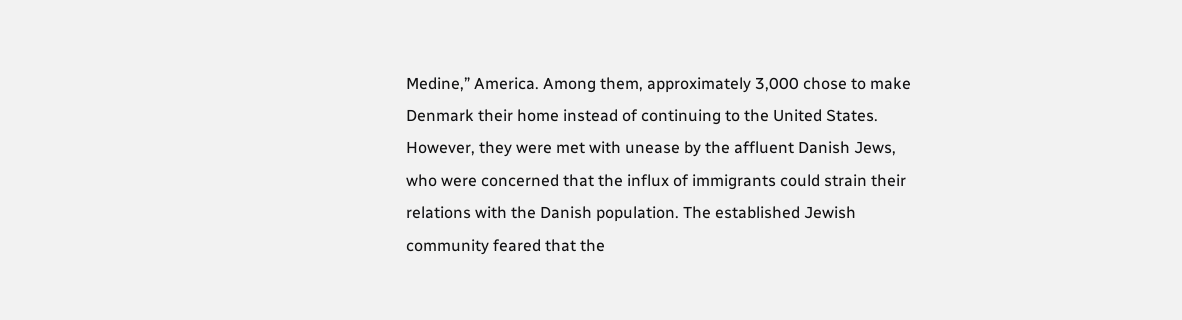Medine,” America. Among them, approximately 3,000 chose to make Denmark their home instead of continuing to the United States. However, they were met with unease by the affluent Danish Jews, who were concerned that the influx of immigrants could strain their relations with the Danish population. The established Jewish community feared that the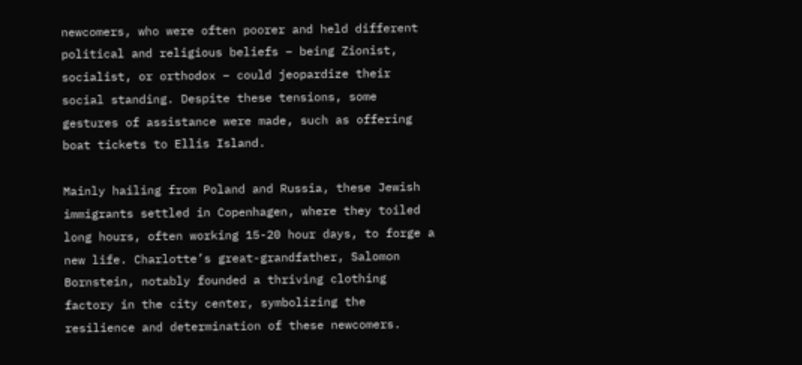newcomers, who were often poorer and held different political and religious beliefs – being Zionist, socialist, or orthodox – could jeopardize their social standing. Despite these tensions, some gestures of assistance were made, such as offering boat tickets to Ellis Island.

Mainly hailing from Poland and Russia, these Jewish immigrants settled in Copenhagen, where they toiled long hours, often working 15-20 hour days, to forge a new life. Charlotte’s great-grandfather, Salomon Bornstein, notably founded a thriving clothing factory in the city center, symbolizing the resilience and determination of these newcomers.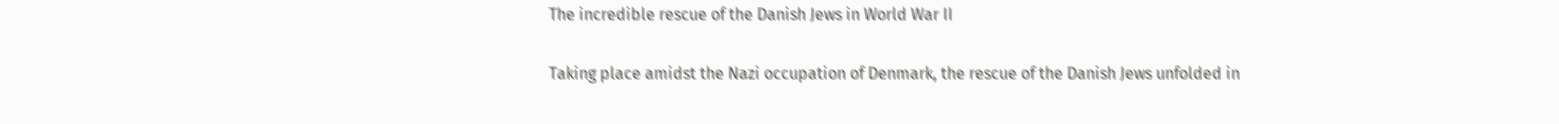The incredible rescue of the Danish Jews in World War II

Taking place amidst the Nazi occupation of Denmark, the rescue of the Danish Jews unfolded in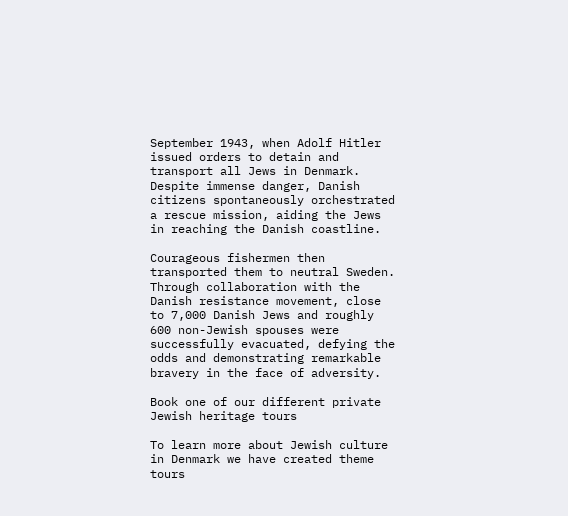September 1943, when Adolf Hitler issued orders to detain and transport all Jews in Denmark. Despite immense danger, Danish citizens spontaneously orchestrated a rescue mission, aiding the Jews in reaching the Danish coastline.

Courageous fishermen then transported them to neutral Sweden. Through collaboration with the Danish resistance movement, close to 7,000 Danish Jews and roughly 600 non-Jewish spouses were successfully evacuated, defying the odds and demonstrating remarkable bravery in the face of adversity.

Book one of our different private Jewish heritage tours

To learn more about Jewish culture in Denmark we have created theme tours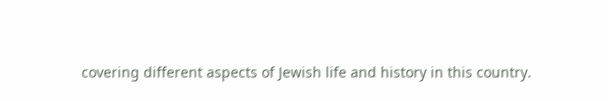covering different aspects of Jewish life and history in this country.